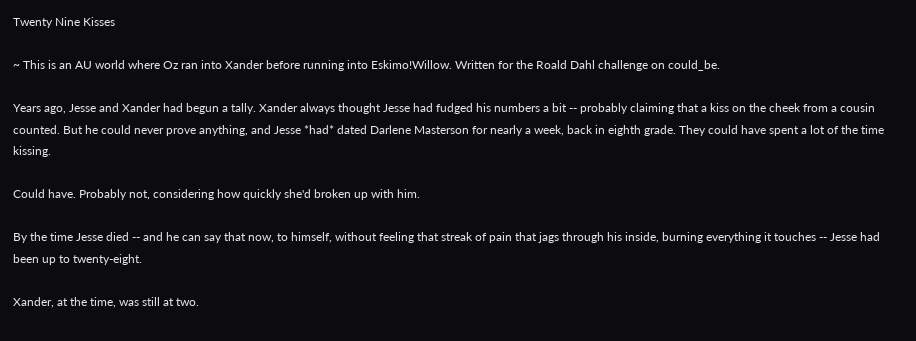Twenty Nine Kisses

~ This is an AU world where Oz ran into Xander before running into Eskimo!Willow. Written for the Roald Dahl challenge on could_be.

Years ago, Jesse and Xander had begun a tally. Xander always thought Jesse had fudged his numbers a bit -- probably claiming that a kiss on the cheek from a cousin counted. But he could never prove anything, and Jesse *had* dated Darlene Masterson for nearly a week, back in eighth grade. They could have spent a lot of the time kissing.

Could have. Probably not, considering how quickly she'd broken up with him.

By the time Jesse died -- and he can say that now, to himself, without feeling that streak of pain that jags through his inside, burning everything it touches -- Jesse had been up to twenty-eight.

Xander, at the time, was still at two.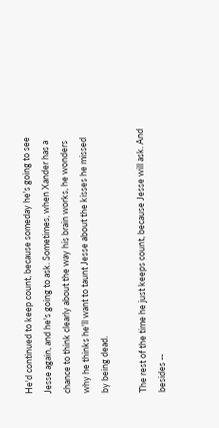He'd continued to keep count, because someday he's going to see Jesse again, and he's going to ask. Sometimes, when Xander has a chance to think clearly about the way his brain works, he wonders why he thinks he'll want to taunt Jesse about the kisses he missed by being dead.

The rest of the time he just keeps count, because Jesse will ask. And besides --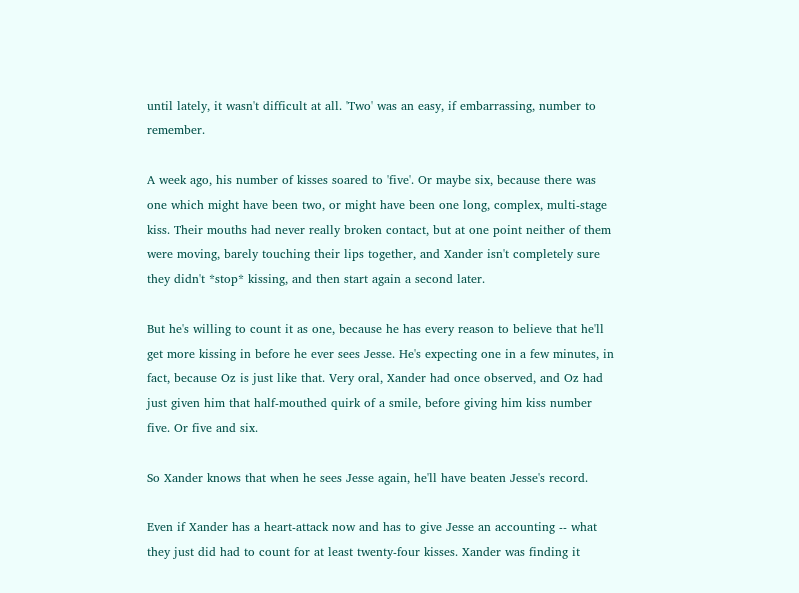until lately, it wasn't difficult at all. 'Two' was an easy, if embarrassing, number to remember.

A week ago, his number of kisses soared to 'five'. Or maybe six, because there was one which might have been two, or might have been one long, complex, multi-stage kiss. Their mouths had never really broken contact, but at one point neither of them were moving, barely touching their lips together, and Xander isn't completely sure they didn't *stop* kissing, and then start again a second later.

But he's willing to count it as one, because he has every reason to believe that he'll get more kissing in before he ever sees Jesse. He's expecting one in a few minutes, in fact, because Oz is just like that. Very oral, Xander had once observed, and Oz had just given him that half-mouthed quirk of a smile, before giving him kiss number five. Or five and six.

So Xander knows that when he sees Jesse again, he'll have beaten Jesse's record.

Even if Xander has a heart-attack now and has to give Jesse an accounting -- what they just did had to count for at least twenty-four kisses. Xander was finding it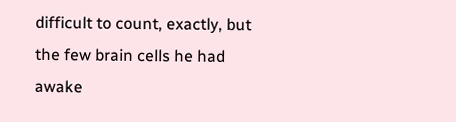difficult to count, exactly, but the few brain cells he had awake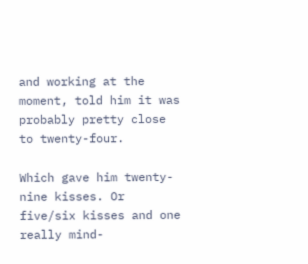and working at the moment, told him it was probably pretty close to twenty-four.

Which gave him twenty-nine kisses. Or five/six kisses and one really mind-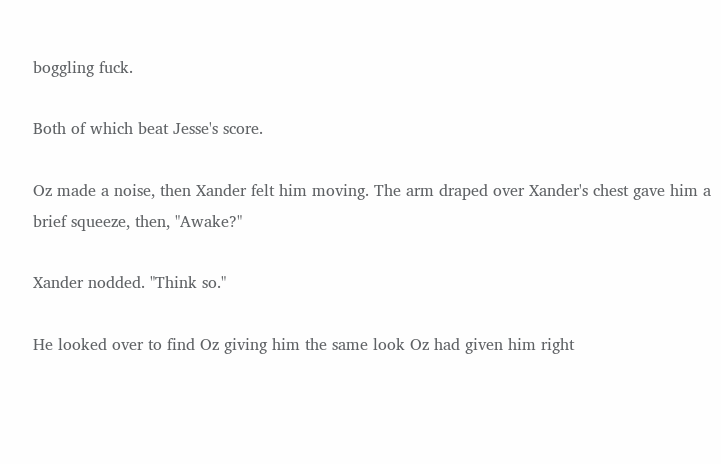boggling fuck.

Both of which beat Jesse's score.

Oz made a noise, then Xander felt him moving. The arm draped over Xander's chest gave him a brief squeeze, then, "Awake?"

Xander nodded. "Think so."

He looked over to find Oz giving him the same look Oz had given him right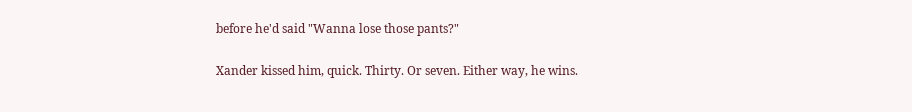before he'd said "Wanna lose those pants?"

Xander kissed him, quick. Thirty. Or seven. Either way, he wins.